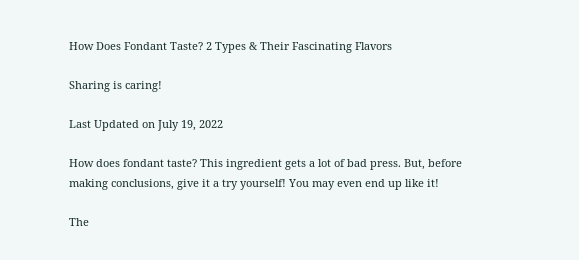How Does Fondant Taste? 2 Types & Their Fascinating Flavors

Sharing is caring!

Last Updated on July 19, 2022

How does fondant taste? This ingredient gets a lot of bad press. But, before making conclusions, give it a try yourself! You may even end up like it!

The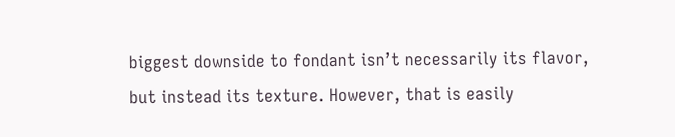biggest downside to fondant isn’t necessarily its flavor, but instead its texture. However, that is easily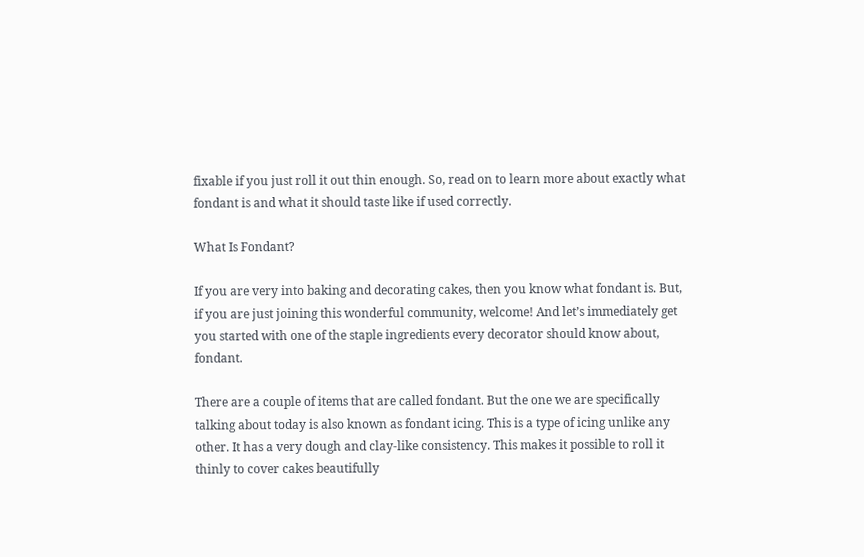fixable if you just roll it out thin enough. So, read on to learn more about exactly what fondant is and what it should taste like if used correctly.

What Is Fondant?

If you are very into baking and decorating cakes, then you know what fondant is. But, if you are just joining this wonderful community, welcome! And let’s immediately get you started with one of the staple ingredients every decorator should know about, fondant.

There are a couple of items that are called fondant. But the one we are specifically talking about today is also known as fondant icing. This is a type of icing unlike any other. It has a very dough and clay-like consistency. This makes it possible to roll it thinly to cover cakes beautifully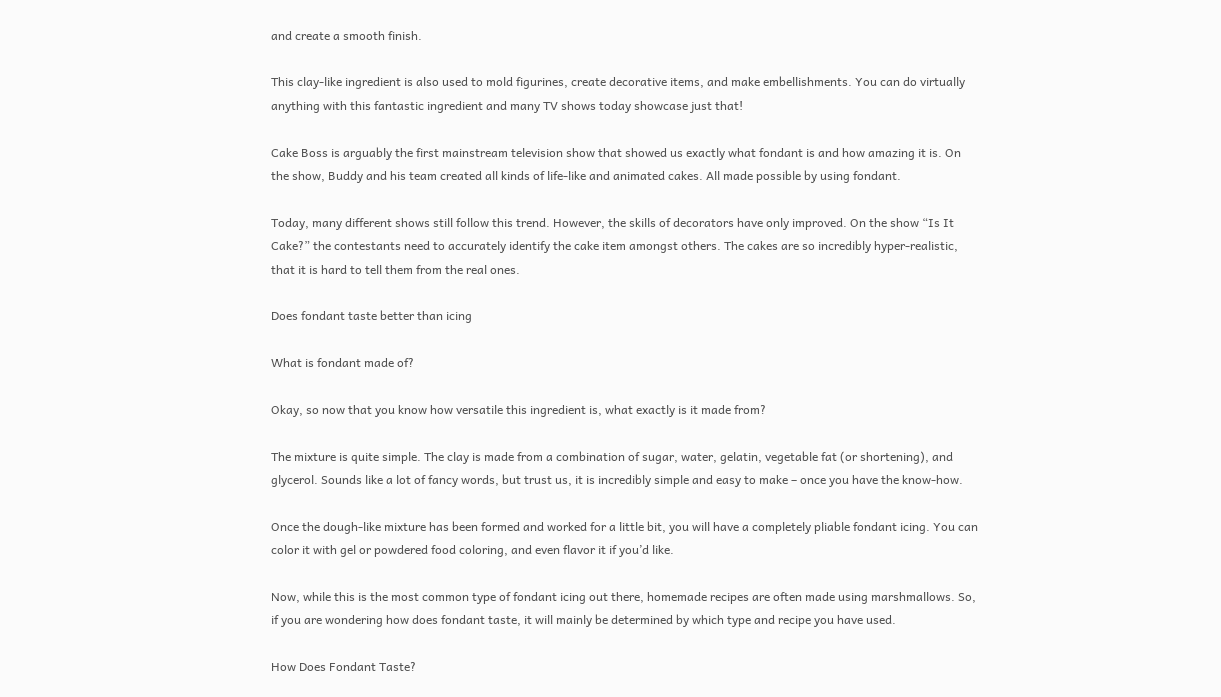and create a smooth finish.

This clay-like ingredient is also used to mold figurines, create decorative items, and make embellishments. You can do virtually anything with this fantastic ingredient and many TV shows today showcase just that!

Cake Boss is arguably the first mainstream television show that showed us exactly what fondant is and how amazing it is. On the show, Buddy and his team created all kinds of life-like and animated cakes. All made possible by using fondant.

Today, many different shows still follow this trend. However, the skills of decorators have only improved. On the show “Is It Cake?” the contestants need to accurately identify the cake item amongst others. The cakes are so incredibly hyper-realistic, that it is hard to tell them from the real ones.

Does fondant taste better than icing

What is fondant made of?

Okay, so now that you know how versatile this ingredient is, what exactly is it made from?

The mixture is quite simple. The clay is made from a combination of sugar, water, gelatin, vegetable fat (or shortening), and glycerol. Sounds like a lot of fancy words, but trust us, it is incredibly simple and easy to make – once you have the know-how.

Once the dough-like mixture has been formed and worked for a little bit, you will have a completely pliable fondant icing. You can color it with gel or powdered food coloring, and even flavor it if you’d like.

Now, while this is the most common type of fondant icing out there, homemade recipes are often made using marshmallows. So, if you are wondering how does fondant taste, it will mainly be determined by which type and recipe you have used.

How Does Fondant Taste?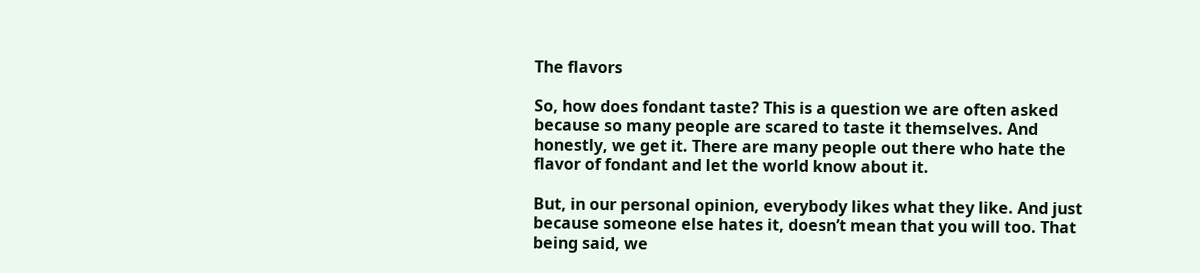The flavors

So, how does fondant taste? This is a question we are often asked because so many people are scared to taste it themselves. And honestly, we get it. There are many people out there who hate the flavor of fondant and let the world know about it.

But, in our personal opinion, everybody likes what they like. And just because someone else hates it, doesn’t mean that you will too. That being said, we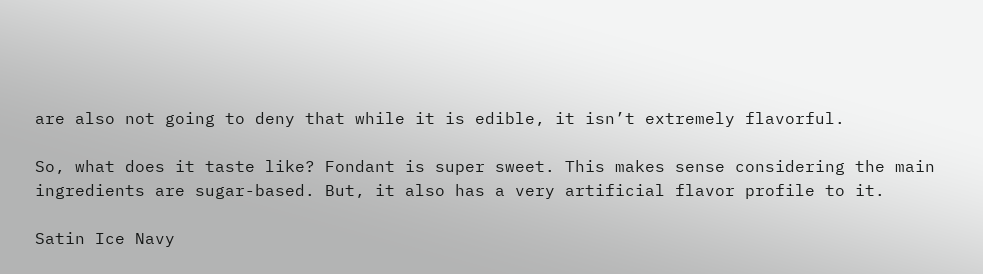are also not going to deny that while it is edible, it isn’t extremely flavorful.

So, what does it taste like? Fondant is super sweet. This makes sense considering the main ingredients are sugar-based. But, it also has a very artificial flavor profile to it.

Satin Ice Navy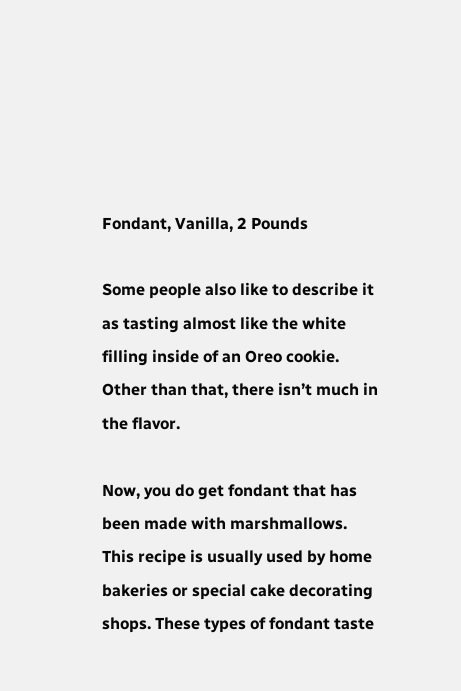Fondant, Vanilla, 2 Pounds

Some people also like to describe it as tasting almost like the white filling inside of an Oreo cookie. Other than that, there isn’t much in the flavor.

Now, you do get fondant that has been made with marshmallows. This recipe is usually used by home bakeries or special cake decorating shops. These types of fondant taste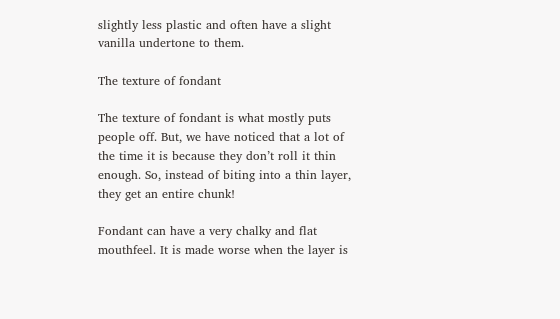slightly less plastic and often have a slight vanilla undertone to them.

The texture of fondant

The texture of fondant is what mostly puts people off. But, we have noticed that a lot of the time it is because they don’t roll it thin enough. So, instead of biting into a thin layer, they get an entire chunk!

Fondant can have a very chalky and flat mouthfeel. It is made worse when the layer is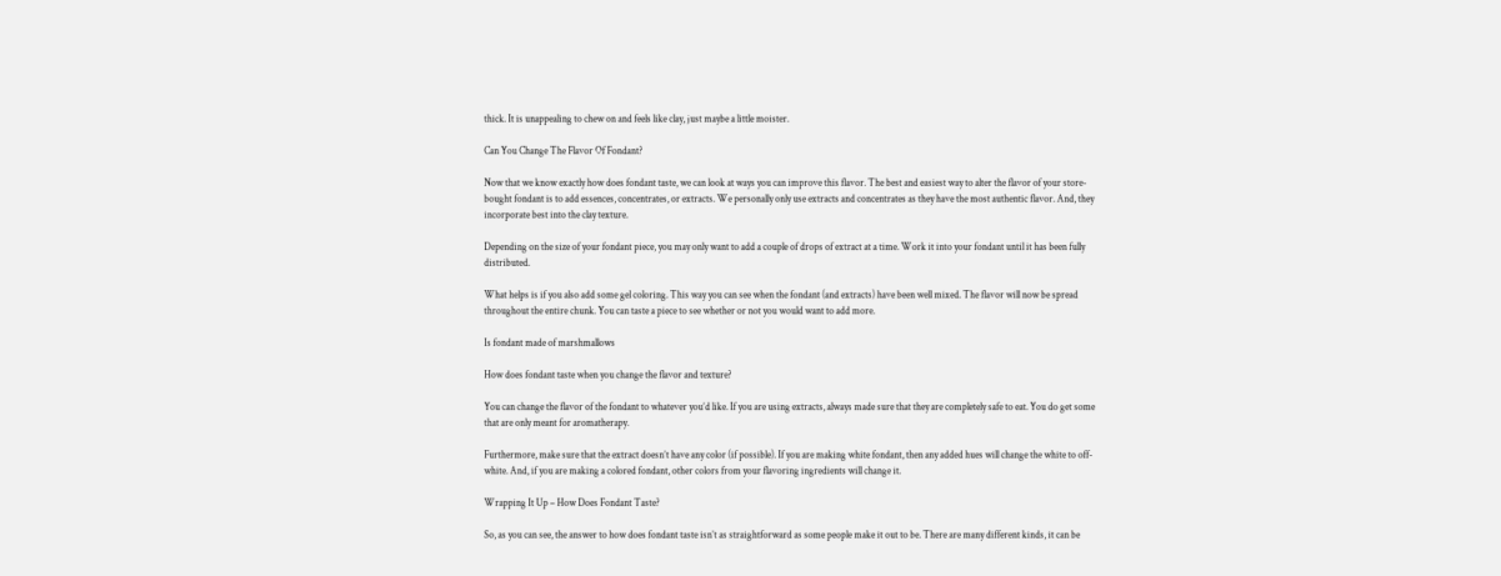thick. It is unappealing to chew on and feels like clay, just maybe a little moister.

Can You Change The Flavor Of Fondant?

Now that we know exactly how does fondant taste, we can look at ways you can improve this flavor. The best and easiest way to alter the flavor of your store-bought fondant is to add essences, concentrates, or extracts. We personally only use extracts and concentrates as they have the most authentic flavor. And, they incorporate best into the clay texture.

Depending on the size of your fondant piece, you may only want to add a couple of drops of extract at a time. Work it into your fondant until it has been fully distributed.

What helps is if you also add some gel coloring. This way you can see when the fondant (and extracts) have been well mixed. The flavor will now be spread throughout the entire chunk. You can taste a piece to see whether or not you would want to add more.

Is fondant made of marshmallows

How does fondant taste when you change the flavor and texture?

You can change the flavor of the fondant to whatever you’d like. If you are using extracts, always made sure that they are completely safe to eat. You do get some that are only meant for aromatherapy.

Furthermore, make sure that the extract doesn’t have any color (if possible). If you are making white fondant, then any added hues will change the white to off-white. And, if you are making a colored fondant, other colors from your flavoring ingredients will change it.

Wrapping It Up – How Does Fondant Taste?

So, as you can see, the answer to how does fondant taste isn’t as straightforward as some people make it out to be. There are many different kinds, it can be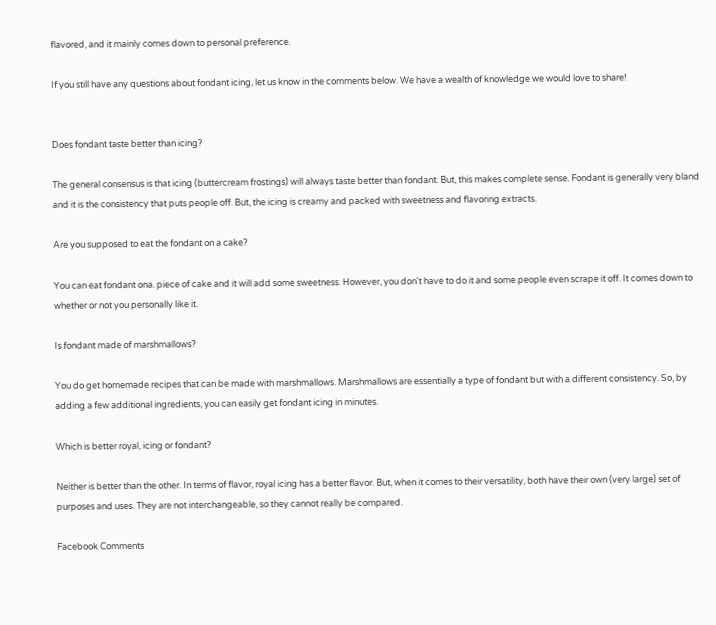flavored, and it mainly comes down to personal preference.

If you still have any questions about fondant icing, let us know in the comments below. We have a wealth of knowledge we would love to share!


Does fondant taste better than icing?

The general consensus is that icing (buttercream frostings) will always taste better than fondant. But, this makes complete sense. Fondant is generally very bland and it is the consistency that puts people off. But, the icing is creamy and packed with sweetness and flavoring extracts.

Are you supposed to eat the fondant on a cake?

You can eat fondant ona. piece of cake and it will add some sweetness. However, you don't have to do it and some people even scrape it off. It comes down to whether or not you personally like it.

Is fondant made of marshmallows?

You do get homemade recipes that can be made with marshmallows. Marshmallows are essentially a type of fondant but with a different consistency. So, by adding a few additional ingredients, you can easily get fondant icing in minutes.

Which is better royal, icing or fondant?

Neither is better than the other. In terms of flavor, royal icing has a better flavor. But, when it comes to their versatility, both have their own (very large) set of purposes and uses. They are not interchangeable, so they cannot really be compared.

Facebook Comments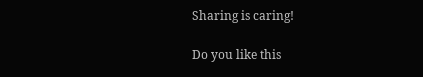Sharing is caring!

Do you like this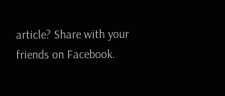article? Share with your friends on Facebook.